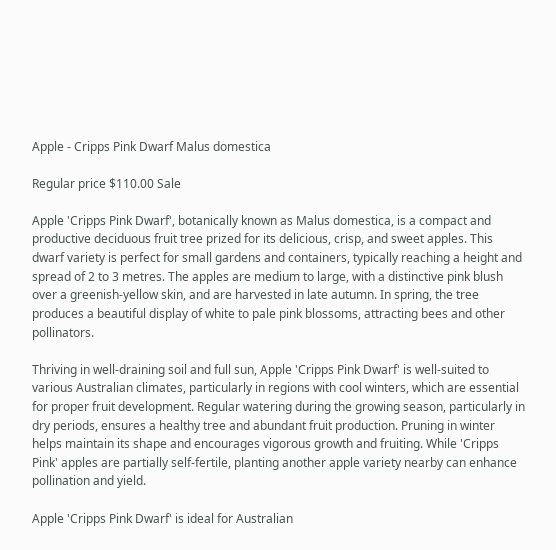Apple - Cripps Pink Dwarf Malus domestica

Regular price $110.00 Sale

Apple 'Cripps Pink Dwarf', botanically known as Malus domestica, is a compact and productive deciduous fruit tree prized for its delicious, crisp, and sweet apples. This dwarf variety is perfect for small gardens and containers, typically reaching a height and spread of 2 to 3 metres. The apples are medium to large, with a distinctive pink blush over a greenish-yellow skin, and are harvested in late autumn. In spring, the tree produces a beautiful display of white to pale pink blossoms, attracting bees and other pollinators.

Thriving in well-draining soil and full sun, Apple 'Cripps Pink Dwarf' is well-suited to various Australian climates, particularly in regions with cool winters, which are essential for proper fruit development. Regular watering during the growing season, particularly in dry periods, ensures a healthy tree and abundant fruit production. Pruning in winter helps maintain its shape and encourages vigorous growth and fruiting. While 'Cripps Pink' apples are partially self-fertile, planting another apple variety nearby can enhance pollination and yield.

Apple 'Cripps Pink Dwarf' is ideal for Australian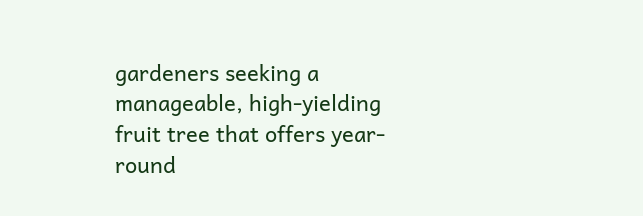gardeners seeking a manageable, high-yielding fruit tree that offers year-round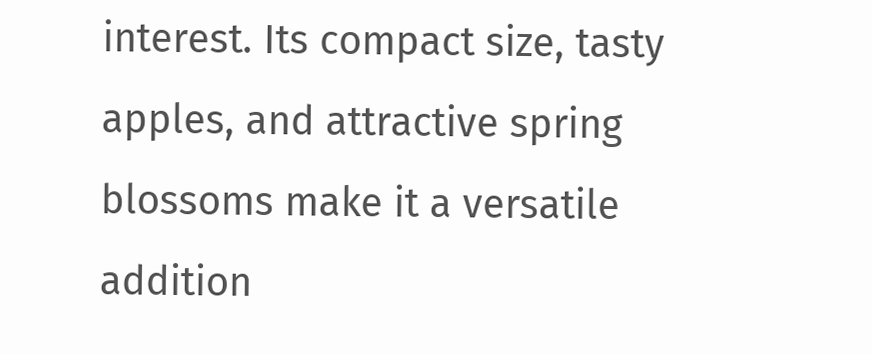interest. Its compact size, tasty apples, and attractive spring blossoms make it a versatile addition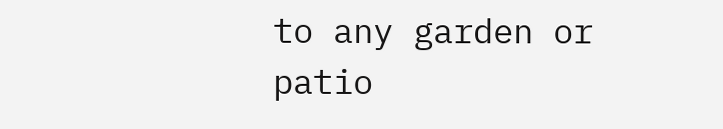to any garden or patio